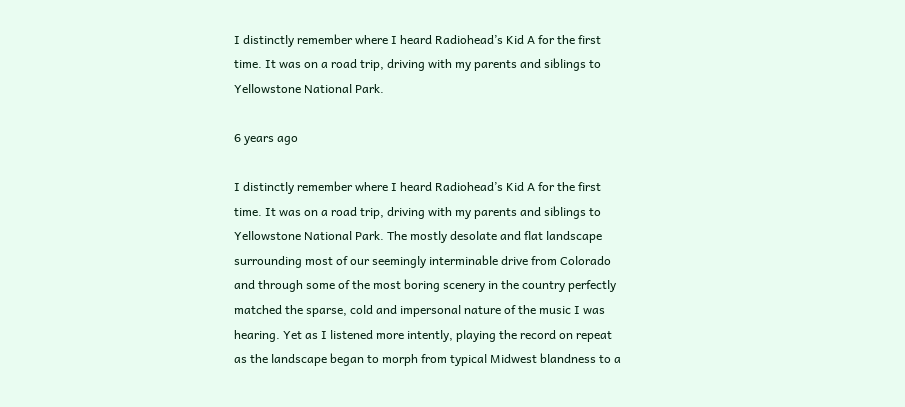I distinctly remember where I heard Radiohead’s Kid A for the first time. It was on a road trip, driving with my parents and siblings to Yellowstone National Park.

6 years ago

I distinctly remember where I heard Radiohead’s Kid A for the first time. It was on a road trip, driving with my parents and siblings to Yellowstone National Park. The mostly desolate and flat landscape surrounding most of our seemingly interminable drive from Colorado and through some of the most boring scenery in the country perfectly matched the sparse, cold and impersonal nature of the music I was hearing. Yet as I listened more intently, playing the record on repeat as the landscape began to morph from typical Midwest blandness to a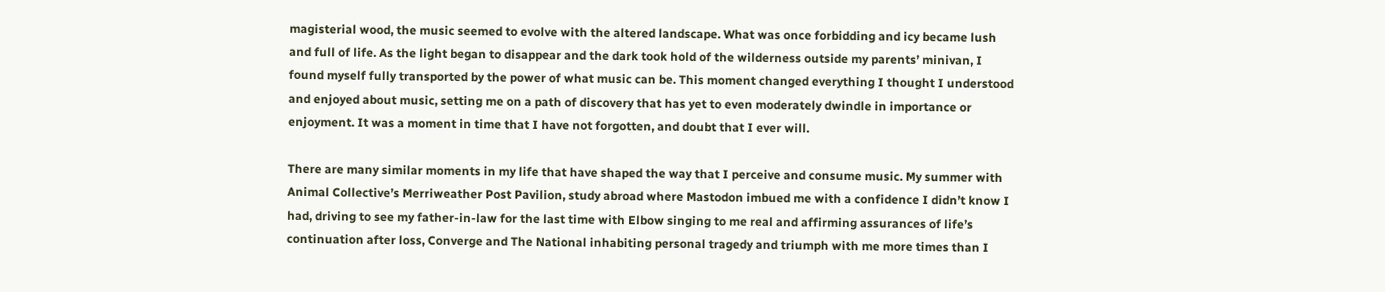magisterial wood, the music seemed to evolve with the altered landscape. What was once forbidding and icy became lush and full of life. As the light began to disappear and the dark took hold of the wilderness outside my parents’ minivan, I found myself fully transported by the power of what music can be. This moment changed everything I thought I understood and enjoyed about music, setting me on a path of discovery that has yet to even moderately dwindle in importance or enjoyment. It was a moment in time that I have not forgotten, and doubt that I ever will.

There are many similar moments in my life that have shaped the way that I perceive and consume music. My summer with Animal Collective’s Merriweather Post Pavilion, study abroad where Mastodon imbued me with a confidence I didn’t know I had, driving to see my father-in-law for the last time with Elbow singing to me real and affirming assurances of life’s continuation after loss, Converge and The National inhabiting personal tragedy and triumph with me more times than I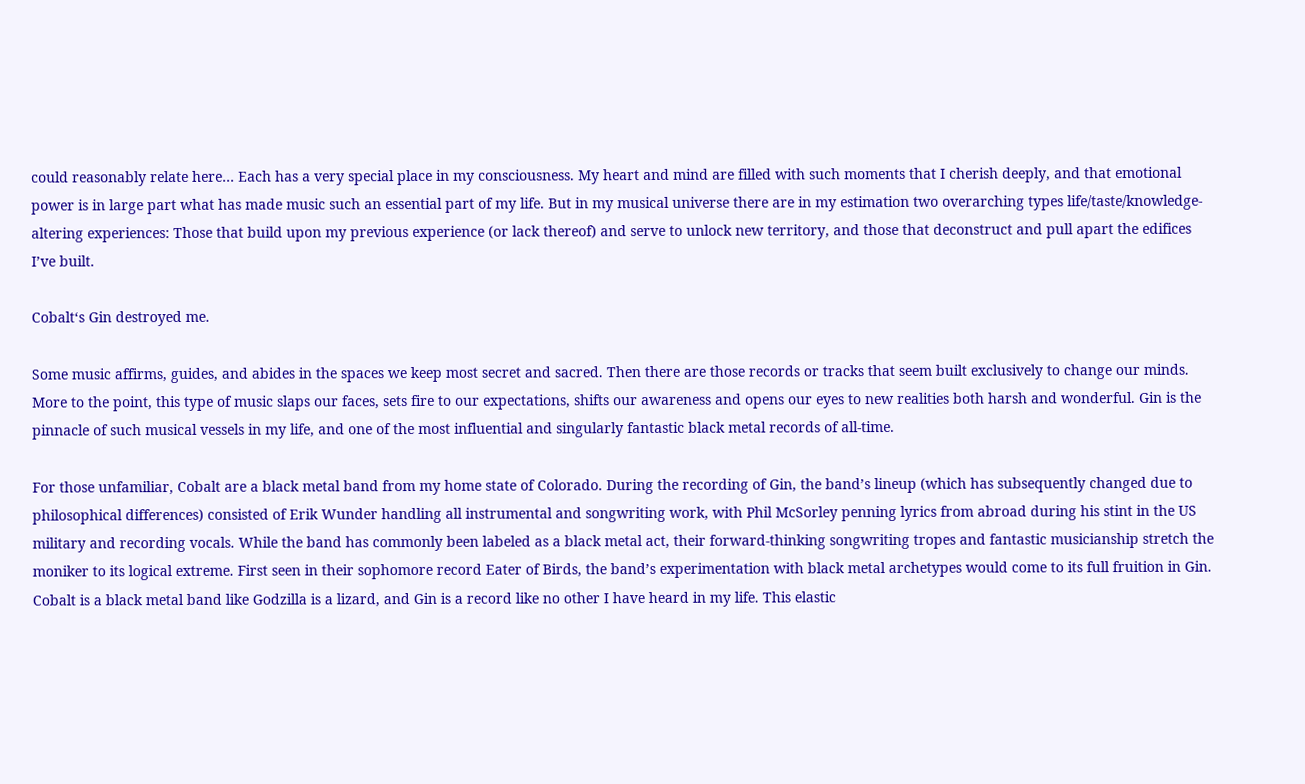could reasonably relate here… Each has a very special place in my consciousness. My heart and mind are filled with such moments that I cherish deeply, and that emotional power is in large part what has made music such an essential part of my life. But in my musical universe there are in my estimation two overarching types life/taste/knowledge-altering experiences: Those that build upon my previous experience (or lack thereof) and serve to unlock new territory, and those that deconstruct and pull apart the edifices I’ve built.

Cobalt‘s Gin destroyed me.

Some music affirms, guides, and abides in the spaces we keep most secret and sacred. Then there are those records or tracks that seem built exclusively to change our minds. More to the point, this type of music slaps our faces, sets fire to our expectations, shifts our awareness and opens our eyes to new realities both harsh and wonderful. Gin is the pinnacle of such musical vessels in my life, and one of the most influential and singularly fantastic black metal records of all-time.

For those unfamiliar, Cobalt are a black metal band from my home state of Colorado. During the recording of Gin, the band’s lineup (which has subsequently changed due to philosophical differences) consisted of Erik Wunder handling all instrumental and songwriting work, with Phil McSorley penning lyrics from abroad during his stint in the US military and recording vocals. While the band has commonly been labeled as a black metal act, their forward-thinking songwriting tropes and fantastic musicianship stretch the moniker to its logical extreme. First seen in their sophomore record Eater of Birds, the band’s experimentation with black metal archetypes would come to its full fruition in Gin. Cobalt is a black metal band like Godzilla is a lizard, and Gin is a record like no other I have heard in my life. This elastic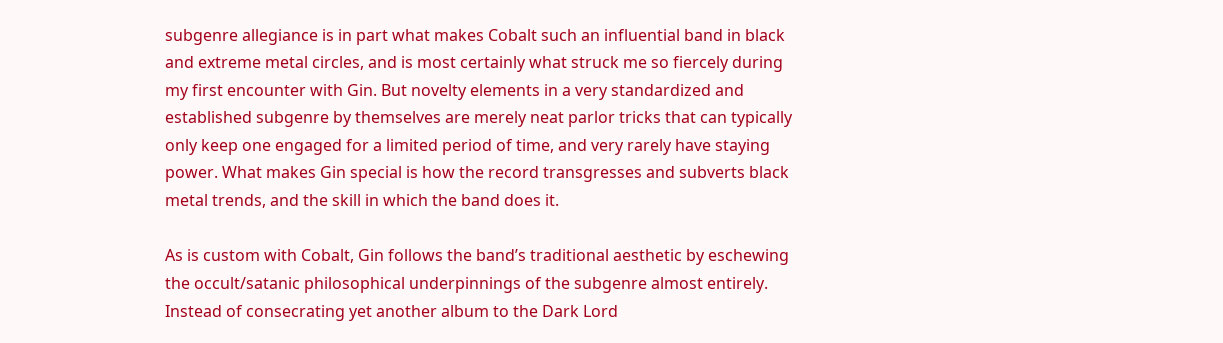subgenre allegiance is in part what makes Cobalt such an influential band in black and extreme metal circles, and is most certainly what struck me so fiercely during my first encounter with Gin. But novelty elements in a very standardized and established subgenre by themselves are merely neat parlor tricks that can typically only keep one engaged for a limited period of time, and very rarely have staying power. What makes Gin special is how the record transgresses and subverts black metal trends, and the skill in which the band does it.

As is custom with Cobalt, Gin follows the band’s traditional aesthetic by eschewing the occult/satanic philosophical underpinnings of the subgenre almost entirely. Instead of consecrating yet another album to the Dark Lord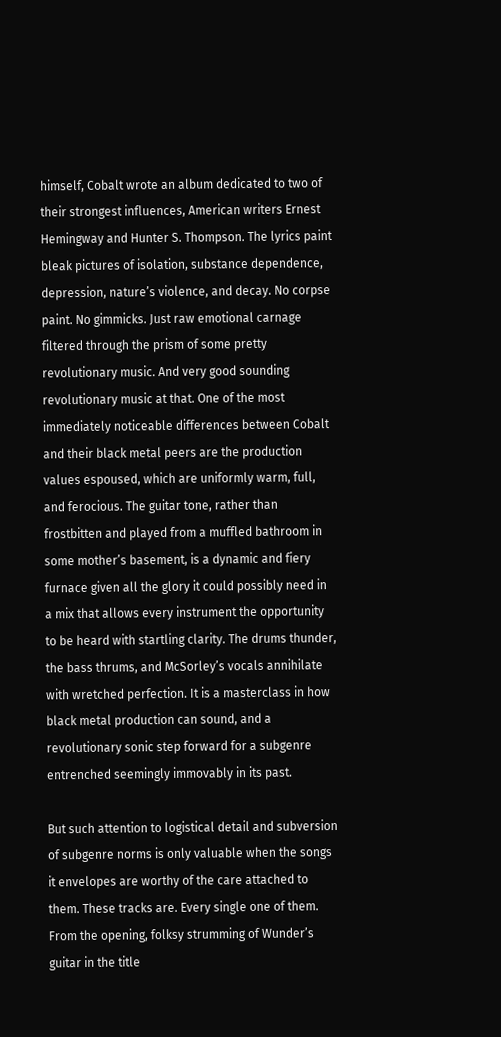himself, Cobalt wrote an album dedicated to two of their strongest influences, American writers Ernest Hemingway and Hunter S. Thompson. The lyrics paint bleak pictures of isolation, substance dependence, depression, nature’s violence, and decay. No corpse paint. No gimmicks. Just raw emotional carnage filtered through the prism of some pretty revolutionary music. And very good sounding revolutionary music at that. One of the most immediately noticeable differences between Cobalt and their black metal peers are the production values espoused, which are uniformly warm, full, and ferocious. The guitar tone, rather than frostbitten and played from a muffled bathroom in some mother’s basement, is a dynamic and fiery furnace given all the glory it could possibly need in a mix that allows every instrument the opportunity to be heard with startling clarity. The drums thunder, the bass thrums, and McSorley’s vocals annihilate with wretched perfection. It is a masterclass in how black metal production can sound, and a revolutionary sonic step forward for a subgenre entrenched seemingly immovably in its past.

But such attention to logistical detail and subversion of subgenre norms is only valuable when the songs it envelopes are worthy of the care attached to them. These tracks are. Every single one of them. From the opening, folksy strumming of Wunder’s guitar in the title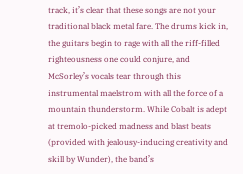track, it’s clear that these songs are not your traditional black metal fare. The drums kick in, the guitars begin to rage with all the riff-filled righteousness one could conjure, and McSorley’s vocals tear through this instrumental maelstrom with all the force of a mountain thunderstorm. While Cobalt is adept at tremolo-picked madness and blast beats (provided with jealousy-inducing creativity and skill by Wunder), the band’s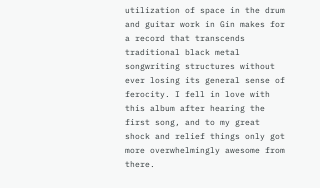utilization of space in the drum and guitar work in Gin makes for a record that transcends traditional black metal songwriting structures without ever losing its general sense of ferocity. I fell in love with this album after hearing the first song, and to my great shock and relief things only got more overwhelmingly awesome from there.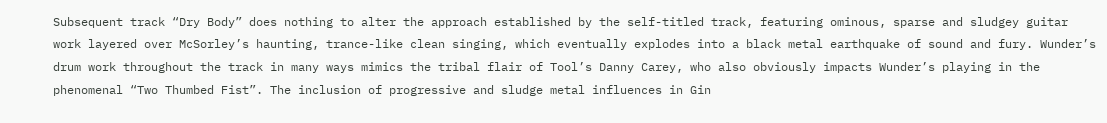Subsequent track “Dry Body” does nothing to alter the approach established by the self-titled track, featuring ominous, sparse and sludgey guitar work layered over McSorley’s haunting, trance-like clean singing, which eventually explodes into a black metal earthquake of sound and fury. Wunder’s drum work throughout the track in many ways mimics the tribal flair of Tool’s Danny Carey, who also obviously impacts Wunder’s playing in the phenomenal “Two Thumbed Fist”. The inclusion of progressive and sludge metal influences in Gin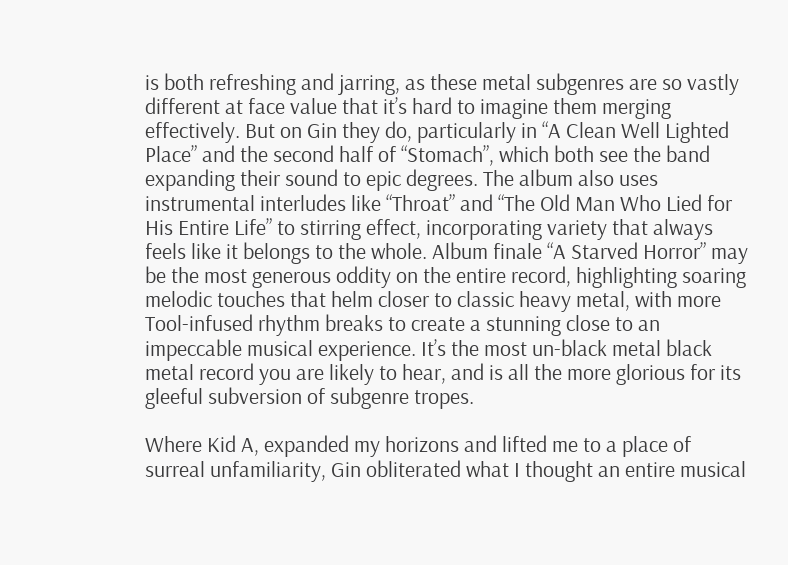is both refreshing and jarring, as these metal subgenres are so vastly different at face value that it’s hard to imagine them merging effectively. But on Gin they do, particularly in “A Clean Well Lighted Place” and the second half of “Stomach”, which both see the band expanding their sound to epic degrees. The album also uses instrumental interludes like “Throat” and “The Old Man Who Lied for His Entire Life” to stirring effect, incorporating variety that always feels like it belongs to the whole. Album finale “A Starved Horror” may be the most generous oddity on the entire record, highlighting soaring melodic touches that helm closer to classic heavy metal, with more Tool-infused rhythm breaks to create a stunning close to an impeccable musical experience. It’s the most un-black metal black metal record you are likely to hear, and is all the more glorious for its gleeful subversion of subgenre tropes.

Where Kid A, expanded my horizons and lifted me to a place of surreal unfamiliarity, Gin obliterated what I thought an entire musical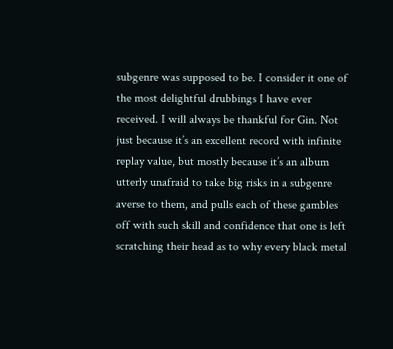subgenre was supposed to be. I consider it one of the most delightful drubbings I have ever received. I will always be thankful for Gin. Not just because it’s an excellent record with infinite replay value, but mostly because it’s an album utterly unafraid to take big risks in a subgenre averse to them, and pulls each of these gambles off with such skill and confidence that one is left scratching their head as to why every black metal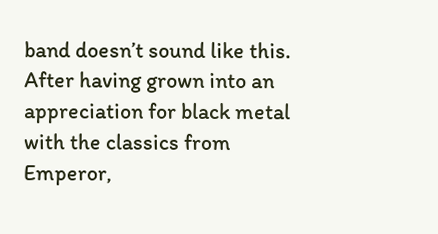band doesn’t sound like this. After having grown into an appreciation for black metal with the classics from Emperor,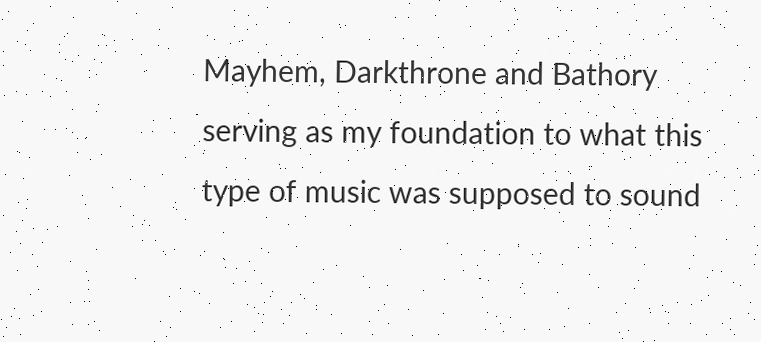Mayhem, Darkthrone and Bathory serving as my foundation to what this type of music was supposed to sound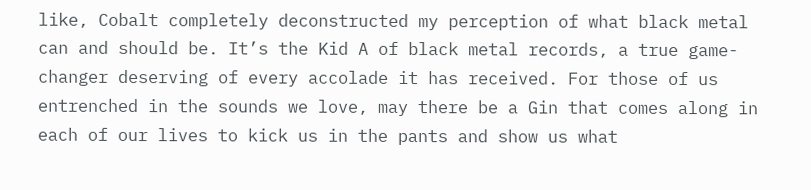like, Cobalt completely deconstructed my perception of what black metal can and should be. It’s the Kid A of black metal records, a true game-changer deserving of every accolade it has received. For those of us entrenched in the sounds we love, may there be a Gin that comes along in each of our lives to kick us in the pants and show us what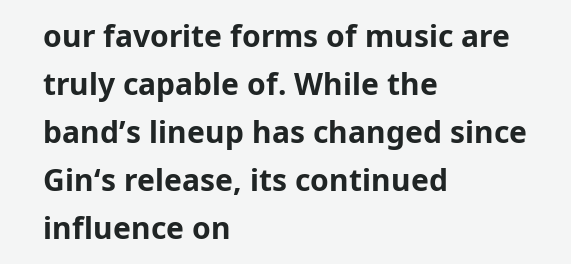our favorite forms of music are truly capable of. While the band’s lineup has changed since Gin‘s release, its continued influence on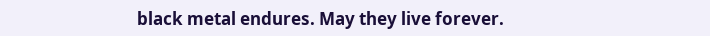black metal endures. May they live forever.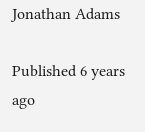Jonathan Adams

Published 6 years ago